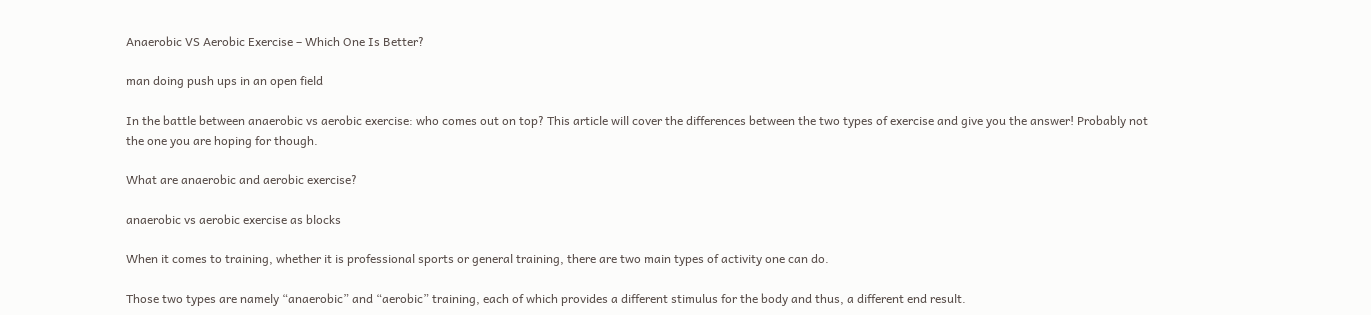Anaerobic VS Aerobic Exercise – Which One Is Better?

man doing push ups in an open field

In the battle between anaerobic vs aerobic exercise: who comes out on top? This article will cover the differences between the two types of exercise and give you the answer! Probably not the one you are hoping for though.

What are anaerobic and aerobic exercise?

anaerobic vs aerobic exercise as blocks

When it comes to training, whether it is professional sports or general training, there are two main types of activity one can do.

Those two types are namely “anaerobic” and “aerobic” training, each of which provides a different stimulus for the body and thus, a different end result.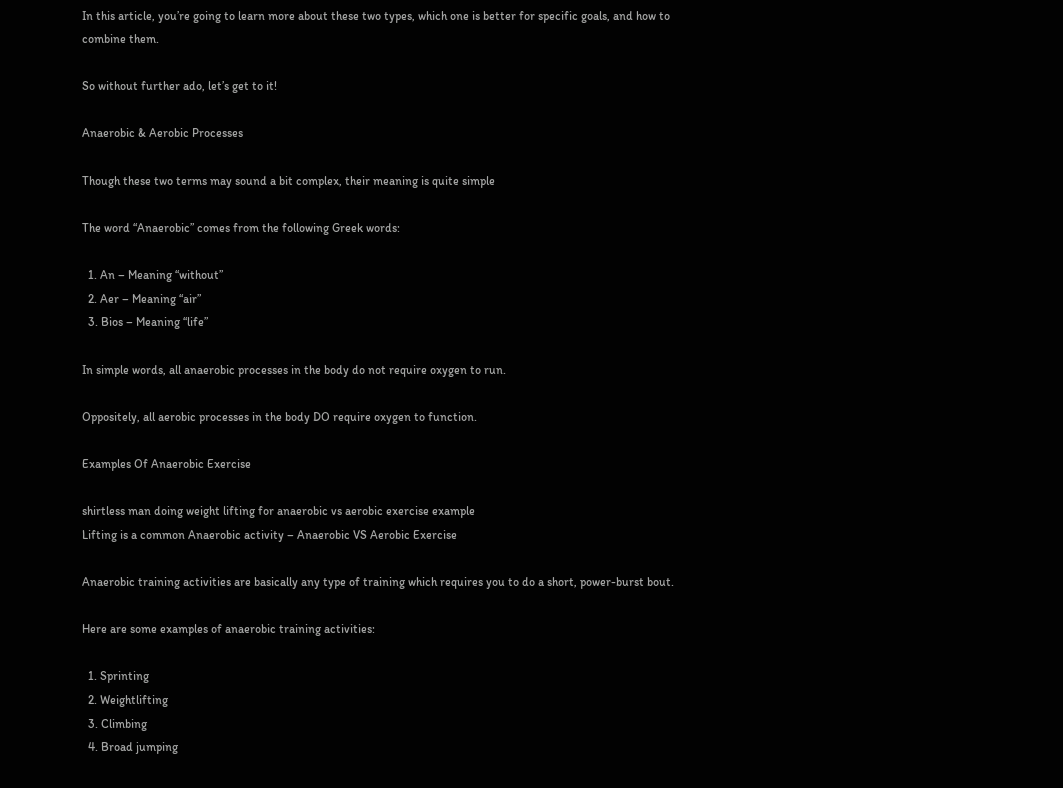In this article, you’re going to learn more about these two types, which one is better for specific goals, and how to combine them.

So without further ado, let’s get to it!

Anaerobic & Aerobic Processes

Though these two terms may sound a bit complex, their meaning is quite simple

The word “Anaerobic” comes from the following Greek words:

  1. An – Meaning “without”
  2. Aer – Meaning “air”
  3. Bios – Meaning “life”

In simple words, all anaerobic processes in the body do not require oxygen to run.

Oppositely, all aerobic processes in the body DO require oxygen to function.

Examples Of Anaerobic Exercise

shirtless man doing weight lifting for anaerobic vs aerobic exercise example
Lifting is a common Anaerobic activity – Anaerobic VS Aerobic Exercise

Anaerobic training activities are basically any type of training which requires you to do a short, power-burst bout.

Here are some examples of anaerobic training activities:

  1. Sprinting
  2. Weightlifting
  3. Climbing
  4. Broad jumping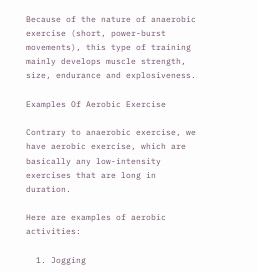Because of the nature of anaerobic exercise (short, power-burst movements), this type of training mainly develops muscle strength, size, endurance and explosiveness.

Examples Of Aerobic Exercise

Contrary to anaerobic exercise, we have aerobic exercise, which are basically any low-intensity exercises that are long in duration.

Here are examples of aerobic activities:

  1. Jogging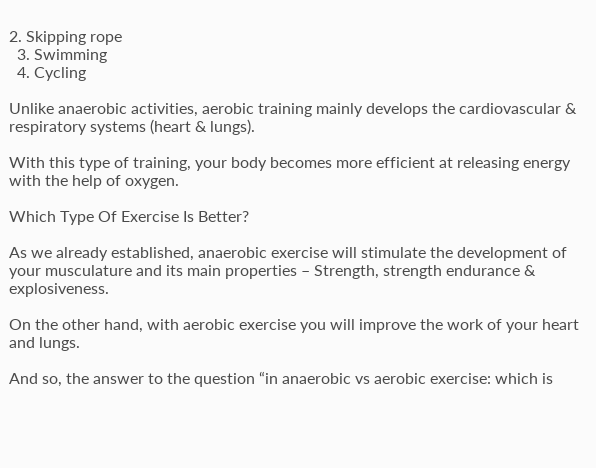2. Skipping rope
  3. Swimming
  4. Cycling

Unlike anaerobic activities, aerobic training mainly develops the cardiovascular & respiratory systems (heart & lungs).

With this type of training, your body becomes more efficient at releasing energy with the help of oxygen.

Which Type Of Exercise Is Better?

As we already established, anaerobic exercise will stimulate the development of your musculature and its main properties – Strength, strength endurance & explosiveness.

On the other hand, with aerobic exercise you will improve the work of your heart and lungs.

And so, the answer to the question “in anaerobic vs aerobic exercise: which is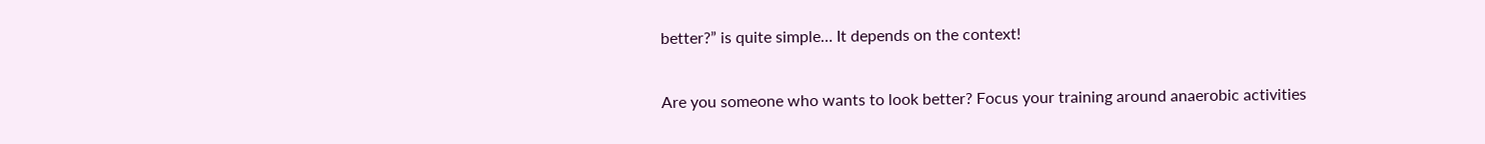better?” is quite simple… It depends on the context!

Are you someone who wants to look better? Focus your training around anaerobic activities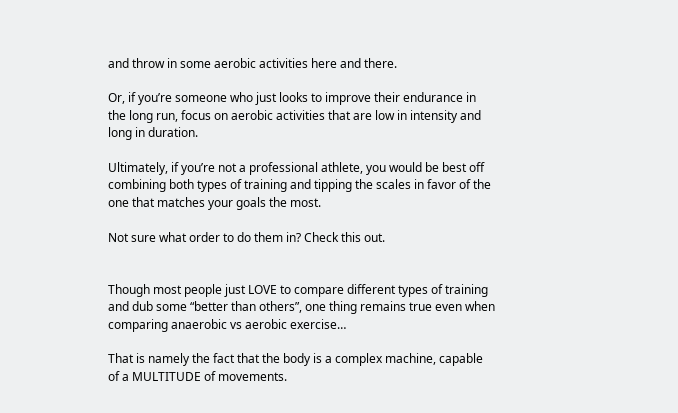and throw in some aerobic activities here and there.

Or, if you’re someone who just looks to improve their endurance in the long run, focus on aerobic activities that are low in intensity and long in duration.

Ultimately, if you’re not a professional athlete, you would be best off combining both types of training and tipping the scales in favor of the one that matches your goals the most.

Not sure what order to do them in? Check this out.


Though most people just LOVE to compare different types of training and dub some “better than others”, one thing remains true even when comparing anaerobic vs aerobic exercise…

That is namely the fact that the body is a complex machine, capable of a MULTITUDE of movements.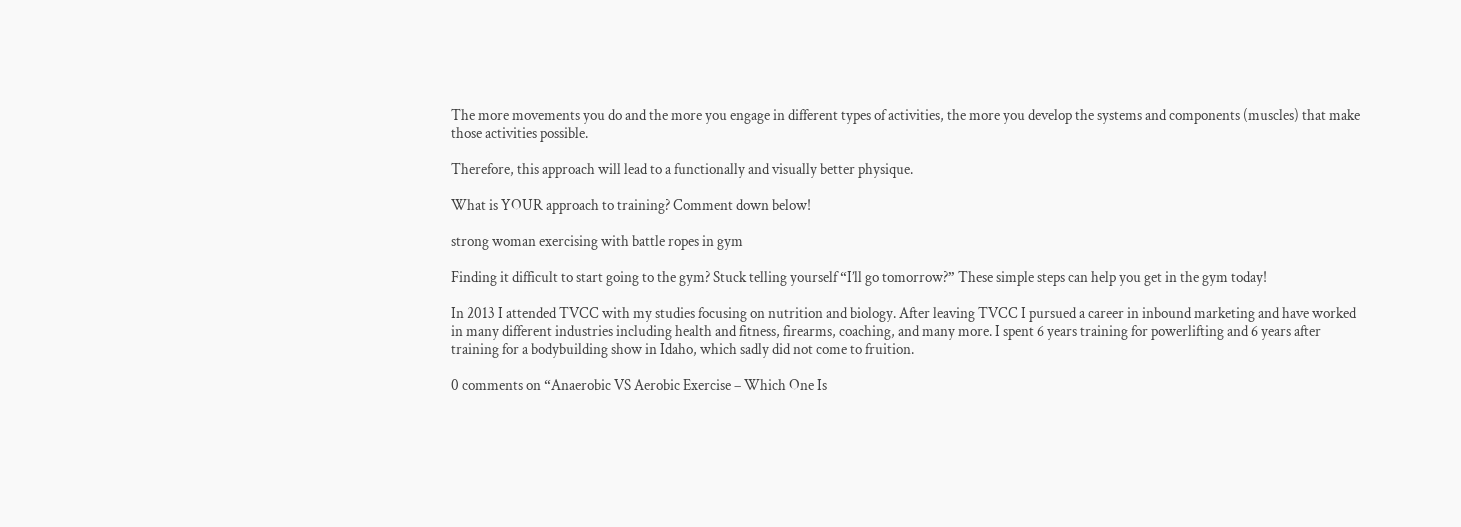The more movements you do and the more you engage in different types of activities, the more you develop the systems and components (muscles) that make those activities possible.

Therefore, this approach will lead to a functionally and visually better physique.

What is YOUR approach to training? Comment down below!

strong woman exercising with battle ropes in gym

Finding it difficult to start going to the gym? Stuck telling yourself “I’ll go tomorrow?” These simple steps can help you get in the gym today!

In 2013 I attended TVCC with my studies focusing on nutrition and biology. After leaving TVCC I pursued a career in inbound marketing and have worked in many different industries including health and fitness, firearms, coaching, and many more. I spent 6 years training for powerlifting and 6 years after training for a bodybuilding show in Idaho, which sadly did not come to fruition.

0 comments on “Anaerobic VS Aerobic Exercise – Which One Is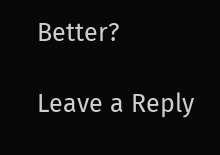Better?

Leave a Reply